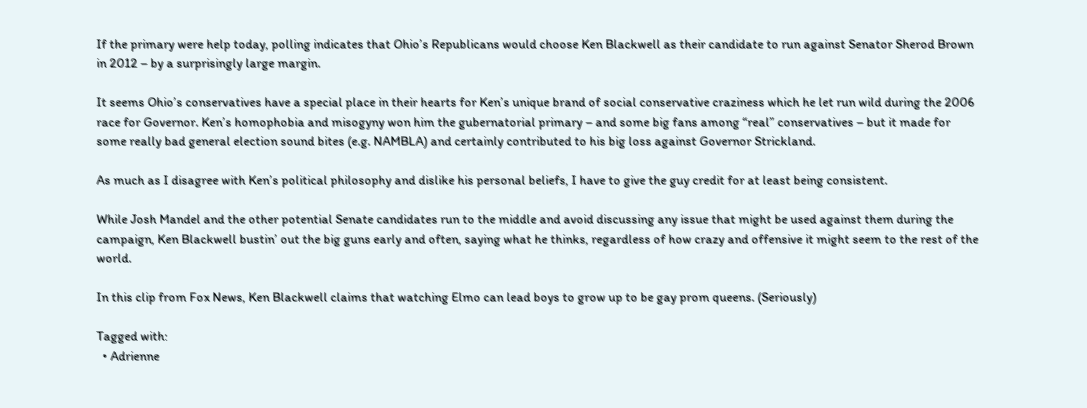If the primary were help today, polling indicates that Ohio’s Republicans would choose Ken Blackwell as their candidate to run against Senator Sherod Brown in 2012 – by a surprisingly large margin.

It seems Ohio’s conservatives have a special place in their hearts for Ken’s unique brand of social conservative craziness which he let run wild during the 2006 race for Governor. Ken’s homophobia and misogyny won him the gubernatorial primary – and some big fans among “real” conservatives – but it made for some really bad general election sound bites (e.g. NAMBLA) and certainly contributed to his big loss against Governor Strickland.

As much as I disagree with Ken’s political philosophy and dislike his personal beliefs, I have to give the guy credit for at least being consistent.

While Josh Mandel and the other potential Senate candidates run to the middle and avoid discussing any issue that might be used against them during the campaign, Ken Blackwell bustin’ out the big guns early and often, saying what he thinks, regardless of how crazy and offensive it might seem to the rest of the world.

In this clip from Fox News, Ken Blackwell claims that watching Elmo can lead boys to grow up to be gay prom queens. (Seriously)

Tagged with:
  • Adrienne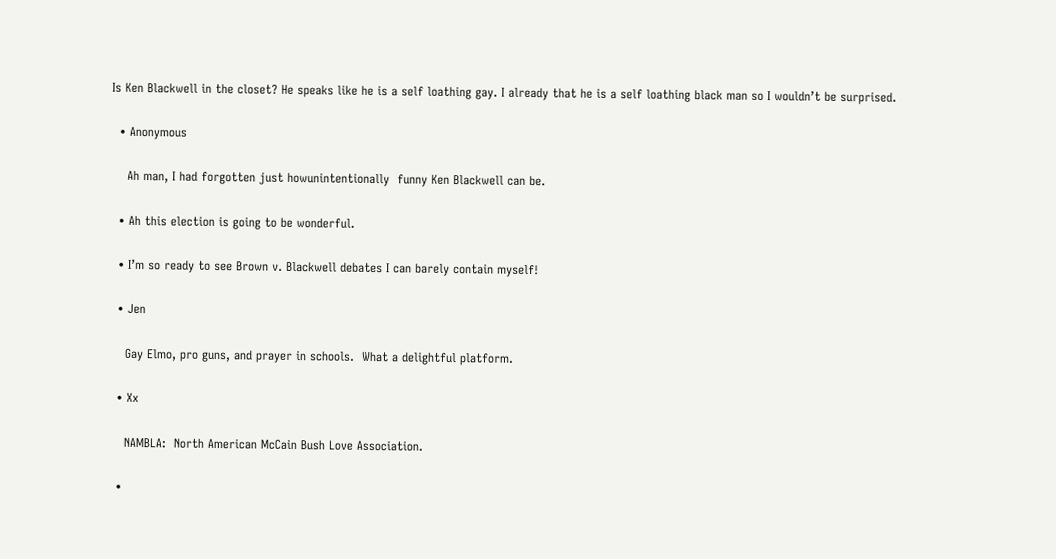Is Ken Blackwell in the closet? He speaks like he is a self loathing gay. I already that he is a self loathing black man so I wouldn’t be surprised.

  • Anonymous

    Ah man, I had forgotten just howunintentionally  funny Ken Blackwell can be.

  • Ah this election is going to be wonderful.

  • I’m so ready to see Brown v. Blackwell debates I can barely contain myself!

  • Jen

    Gay Elmo, pro guns, and prayer in schools.  What a delightful platform.

  • Xx

    NAMBLA:  North American McCain Bush Love Association.

  •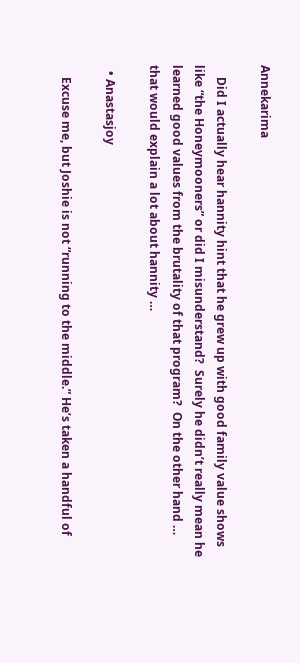Annekarima

    Did I actually hear hannity hint that he grew up with good family value shows like “the Honeymooners” or did I misunderstand?  Surely he didn’t really mean he learned good values from the brutality of that program?  On the other hand … that would explain a lot about hannity …

  • Anastasjoy

    Excuse me, but Joshie is not “running to the middle.” He’s taken a handful of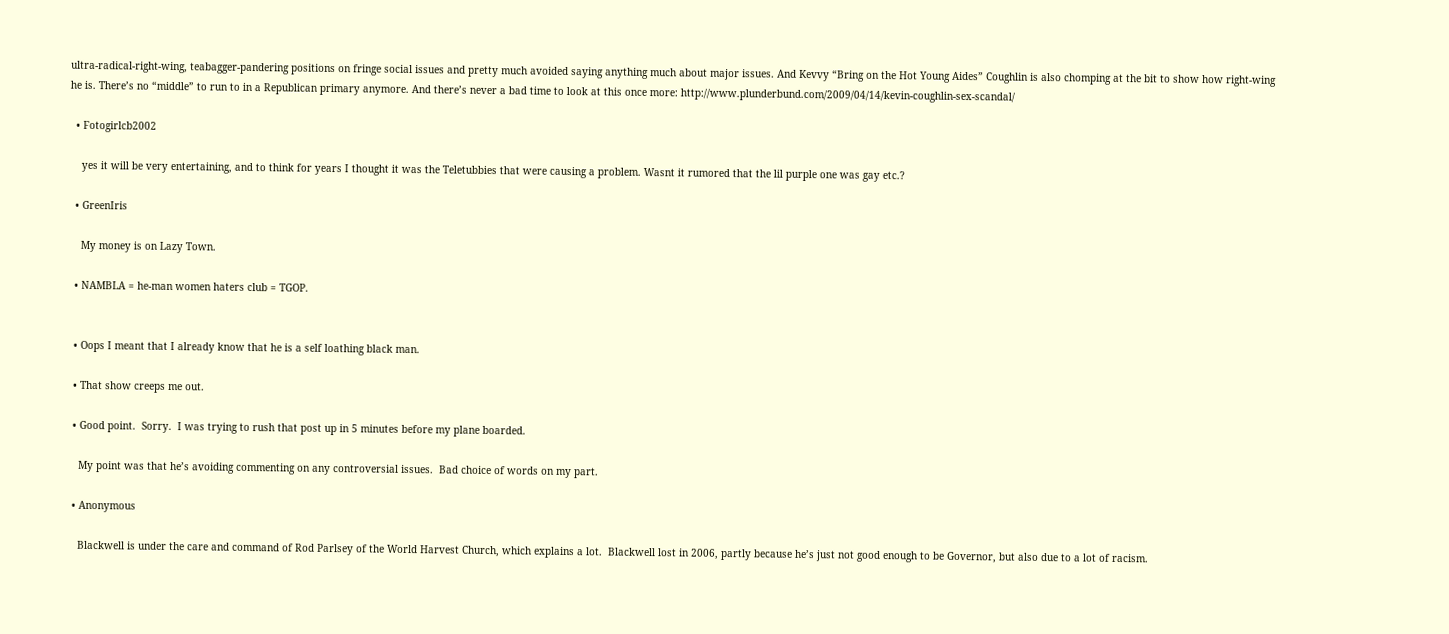ultra-radical-right-wing, teabagger-pandering positions on fringe social issues and pretty much avoided saying anything much about major issues. And Kevvy “Bring on the Hot Young Aides” Coughlin is also chomping at the bit to show how right-wing he is. There’s no “middle” to run to in a Republican primary anymore. And there’s never a bad time to look at this once more: http://www.plunderbund.com/2009/04/14/kevin-coughlin-sex-scandal/

  • Fotogirlcb2002

    yes it will be very entertaining, and to think for years I thought it was the Teletubbies that were causing a problem. Wasnt it rumored that the lil purple one was gay etc.?

  • GreenIris

    My money is on Lazy Town.

  • NAMBLA = he-man women haters club = TGOP.


  • Oops I meant that I already know that he is a self loathing black man.

  • That show creeps me out.

  • Good point.  Sorry.  I was trying to rush that post up in 5 minutes before my plane boarded.

    My point was that he’s avoiding commenting on any controversial issues.  Bad choice of words on my part.

  • Anonymous

    Blackwell is under the care and command of Rod Parlsey of the World Harvest Church, which explains a lot.  Blackwell lost in 2006, partly because he’s just not good enough to be Governor, but also due to a lot of racism.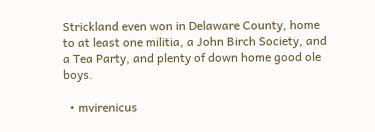Strickland even won in Delaware County, home to at least one militia, a John Birch Society, and a Tea Party, and plenty of down home good ole boys.

  • mvirenicus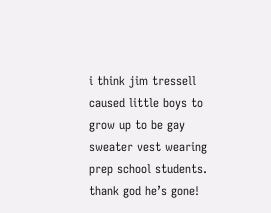i think jim tressell caused little boys to grow up to be gay sweater vest wearing prep school students.  thank god he’s gone!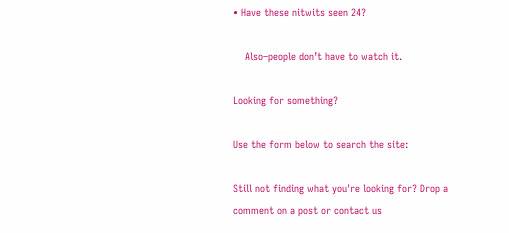• Have these nitwits seen 24?

    Also–people don’t have to watch it.

Looking for something?

Use the form below to search the site:

Still not finding what you're looking for? Drop a comment on a post or contact us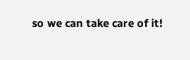so we can take care of it!